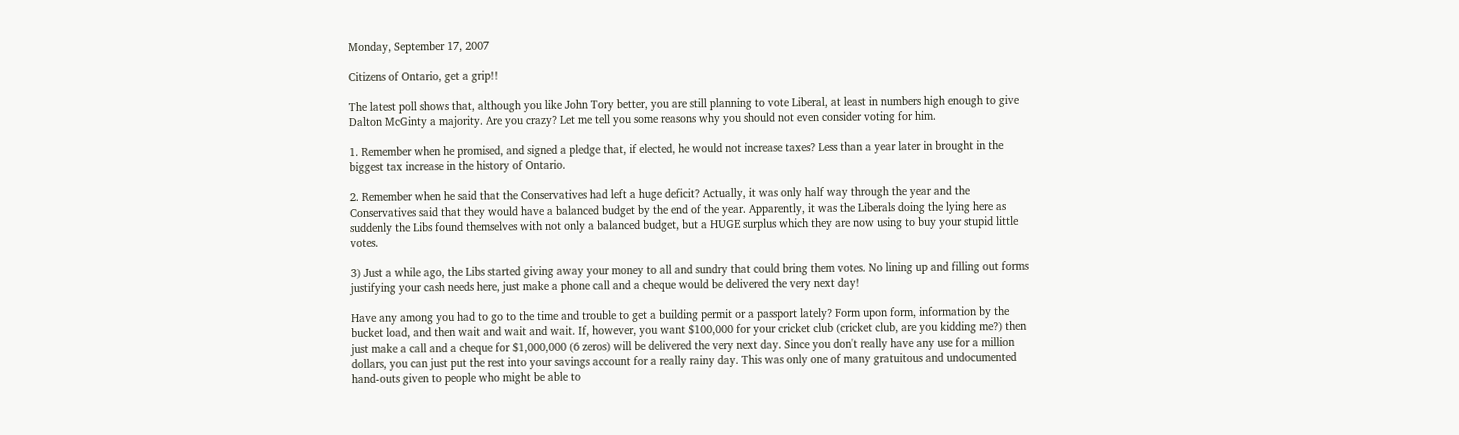Monday, September 17, 2007

Citizens of Ontario, get a grip!!

The latest poll shows that, although you like John Tory better, you are still planning to vote Liberal, at least in numbers high enough to give Dalton McGinty a majority. Are you crazy? Let me tell you some reasons why you should not even consider voting for him.

1. Remember when he promised, and signed a pledge that, if elected, he would not increase taxes? Less than a year later in brought in the biggest tax increase in the history of Ontario.

2. Remember when he said that the Conservatives had left a huge deficit? Actually, it was only half way through the year and the Conservatives said that they would have a balanced budget by the end of the year. Apparently, it was the Liberals doing the lying here as suddenly the Libs found themselves with not only a balanced budget, but a HUGE surplus which they are now using to buy your stupid little votes.

3) Just a while ago, the Libs started giving away your money to all and sundry that could bring them votes. No lining up and filling out forms justifying your cash needs here, just make a phone call and a cheque would be delivered the very next day!

Have any among you had to go to the time and trouble to get a building permit or a passport lately? Form upon form, information by the bucket load, and then wait and wait and wait. If, however, you want $100,000 for your cricket club (cricket club, are you kidding me?) then just make a call and a cheque for $1,000,000 (6 zeros) will be delivered the very next day. Since you don't really have any use for a million dollars, you can just put the rest into your savings account for a really rainy day. This was only one of many gratuitous and undocumented hand-outs given to people who might be able to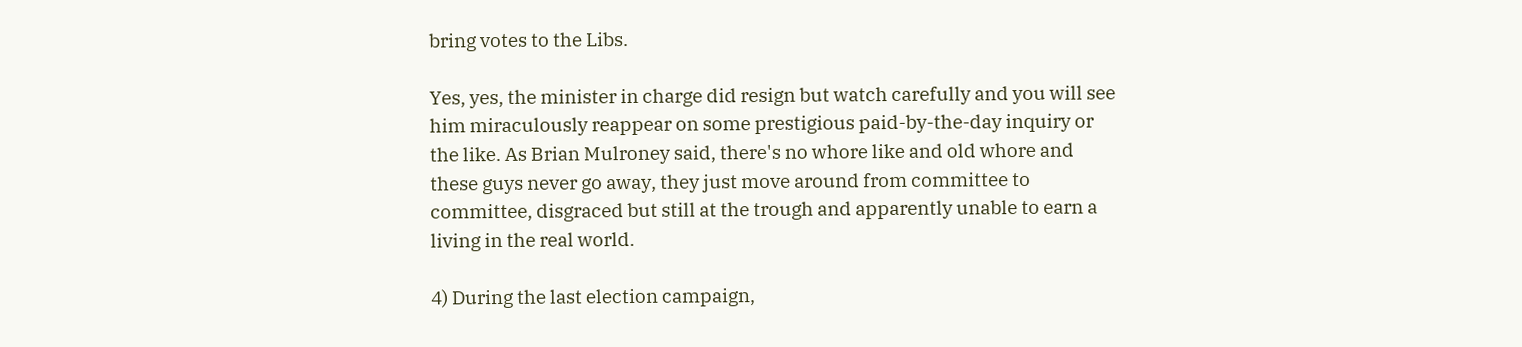bring votes to the Libs.

Yes, yes, the minister in charge did resign but watch carefully and you will see him miraculously reappear on some prestigious paid-by-the-day inquiry or the like. As Brian Mulroney said, there's no whore like and old whore and these guys never go away, they just move around from committee to committee, disgraced but still at the trough and apparently unable to earn a living in the real world.

4) During the last election campaign,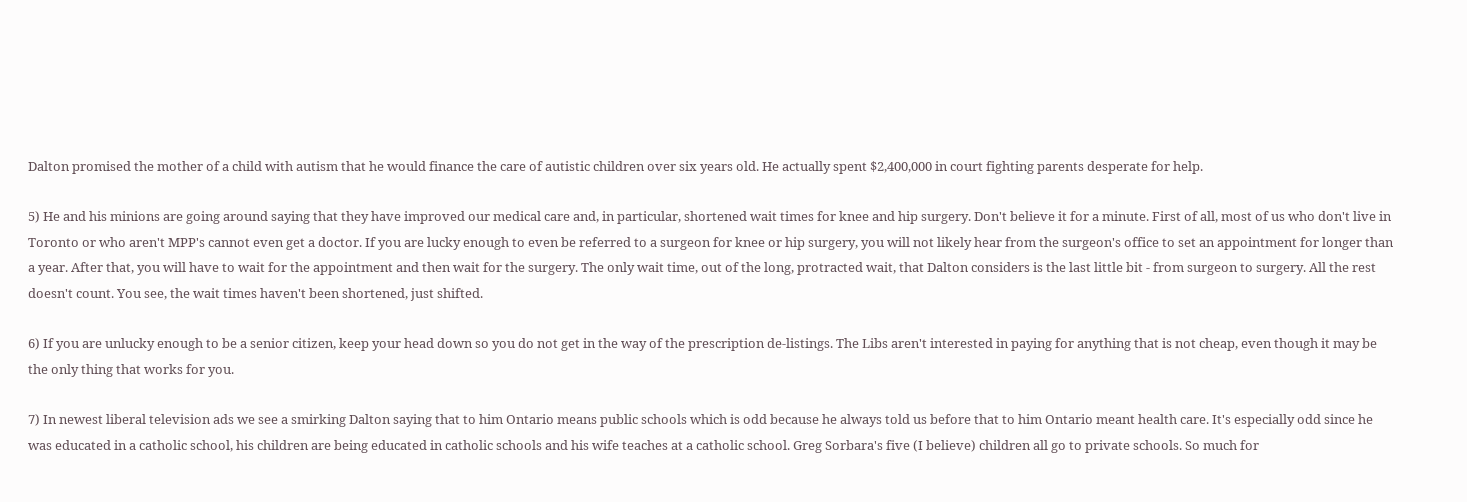Dalton promised the mother of a child with autism that he would finance the care of autistic children over six years old. He actually spent $2,400,000 in court fighting parents desperate for help.

5) He and his minions are going around saying that they have improved our medical care and, in particular, shortened wait times for knee and hip surgery. Don't believe it for a minute. First of all, most of us who don't live in Toronto or who aren't MPP's cannot even get a doctor. If you are lucky enough to even be referred to a surgeon for knee or hip surgery, you will not likely hear from the surgeon's office to set an appointment for longer than a year. After that, you will have to wait for the appointment and then wait for the surgery. The only wait time, out of the long, protracted wait, that Dalton considers is the last little bit - from surgeon to surgery. All the rest doesn't count. You see, the wait times haven't been shortened, just shifted.

6) If you are unlucky enough to be a senior citizen, keep your head down so you do not get in the way of the prescription de-listings. The Libs aren't interested in paying for anything that is not cheap, even though it may be the only thing that works for you.

7) In newest liberal television ads we see a smirking Dalton saying that to him Ontario means public schools which is odd because he always told us before that to him Ontario meant health care. It's especially odd since he was educated in a catholic school, his children are being educated in catholic schools and his wife teaches at a catholic school. Greg Sorbara's five (I believe) children all go to private schools. So much for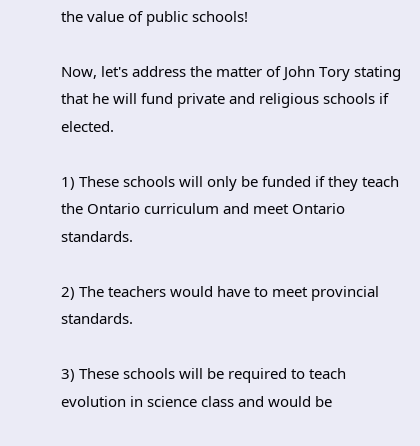the value of public schools!

Now, let's address the matter of John Tory stating that he will fund private and religious schools if elected.

1) These schools will only be funded if they teach the Ontario curriculum and meet Ontario standards.

2) The teachers would have to meet provincial standards.

3) These schools will be required to teach evolution in science class and would be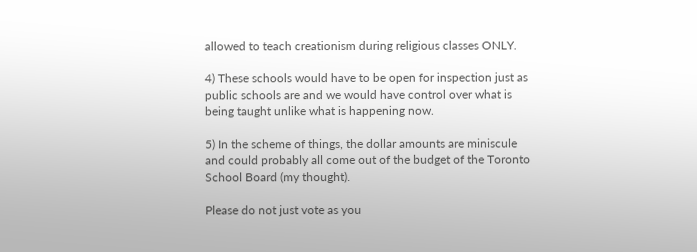allowed to teach creationism during religious classes ONLY.

4) These schools would have to be open for inspection just as public schools are and we would have control over what is being taught unlike what is happening now.

5) In the scheme of things, the dollar amounts are miniscule and could probably all come out of the budget of the Toronto School Board (my thought).

Please do not just vote as you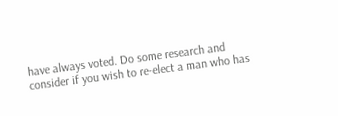have always voted. Do some research and consider if you wish to re-elect a man who has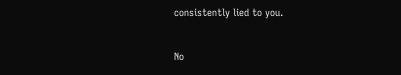consistently lied to you.

No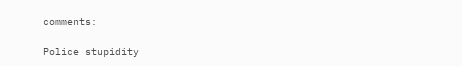comments:

Police stupidity